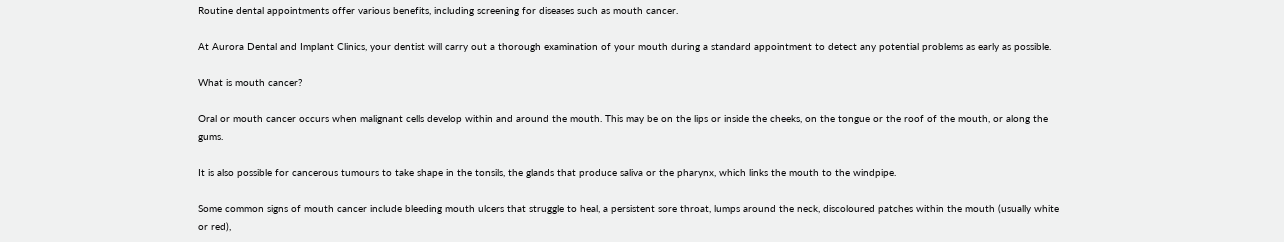Routine dental appointments offer various benefits, including screening for diseases such as mouth cancer.

At Aurora Dental and Implant Clinics, your dentist will carry out a thorough examination of your mouth during a standard appointment to detect any potential problems as early as possible.

What is mouth cancer?

Oral or mouth cancer occurs when malignant cells develop within and around the mouth. This may be on the lips or inside the cheeks, on the tongue or the roof of the mouth, or along the gums.

It is also possible for cancerous tumours to take shape in the tonsils, the glands that produce saliva or the pharynx, which links the mouth to the windpipe.

Some common signs of mouth cancer include bleeding mouth ulcers that struggle to heal, a persistent sore throat, lumps around the neck, discoloured patches within the mouth (usually white or red),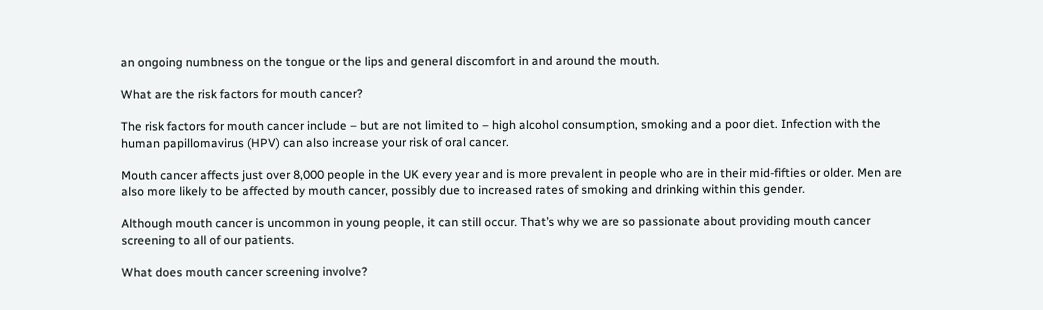an ongoing numbness on the tongue or the lips and general discomfort in and around the mouth.

What are the risk factors for mouth cancer?

The risk factors for mouth cancer include – but are not limited to – high alcohol consumption, smoking and a poor diet. Infection with the human papillomavirus (HPV) can also increase your risk of oral cancer.

Mouth cancer affects just over 8,000 people in the UK every year and is more prevalent in people who are in their mid-fifties or older. Men are also more likely to be affected by mouth cancer, possibly due to increased rates of smoking and drinking within this gender.

Although mouth cancer is uncommon in young people, it can still occur. That’s why we are so passionate about providing mouth cancer screening to all of our patients.

What does mouth cancer screening involve?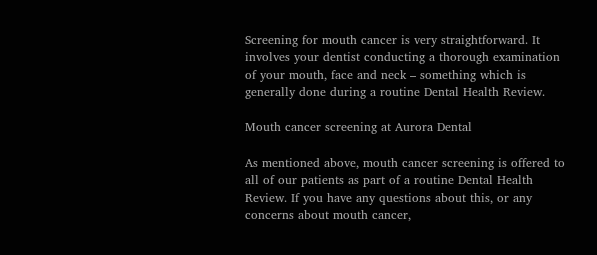Screening for mouth cancer is very straightforward. It involves your dentist conducting a thorough examination of your mouth, face and neck – something which is generally done during a routine Dental Health Review.

Mouth cancer screening at Aurora Dental

As mentioned above, mouth cancer screening is offered to all of our patients as part of a routine Dental Health Review. If you have any questions about this, or any concerns about mouth cancer,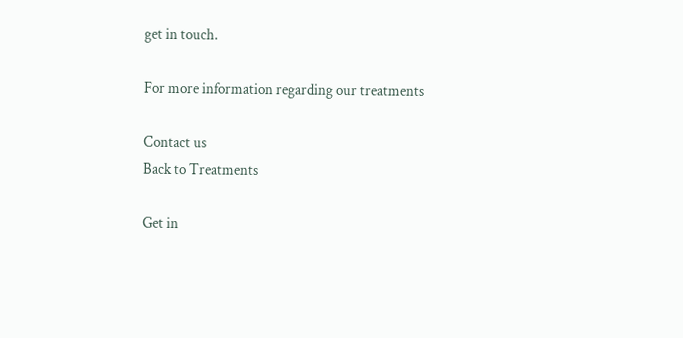get in touch.

For more information regarding our treatments

Contact us
Back to Treatments

Get in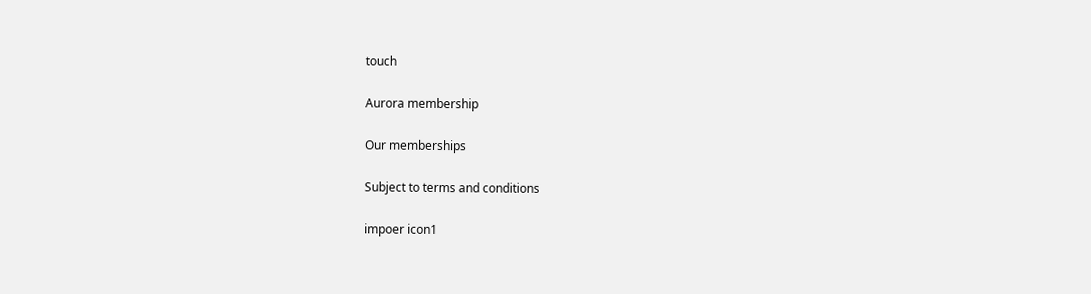touch

Aurora membership

Our memberships

Subject to terms and conditions

impoer icon1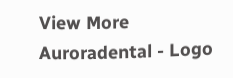View More
Auroradental - Logo